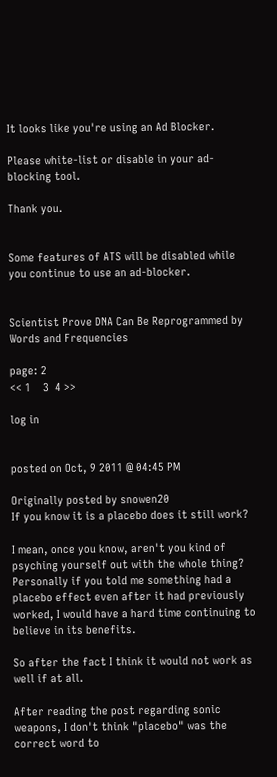It looks like you're using an Ad Blocker.

Please white-list or disable in your ad-blocking tool.

Thank you.


Some features of ATS will be disabled while you continue to use an ad-blocker.


Scientist Prove DNA Can Be Reprogrammed by Words and Frequencies

page: 2
<< 1    3  4 >>

log in


posted on Oct, 9 2011 @ 04:45 PM

Originally posted by snowen20
If you know it is a placebo does it still work?

I mean, once you know, aren't you kind of psyching yourself out with the whole thing? Personally if you told me something had a placebo effect even after it had previously worked, I would have a hard time continuing to believe in its benefits.

So after the fact I think it would not work as well if at all.

After reading the post regarding sonic weapons, I don't think "placebo" was the correct word to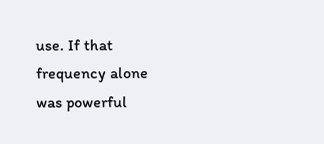use. If that frequency alone was powerful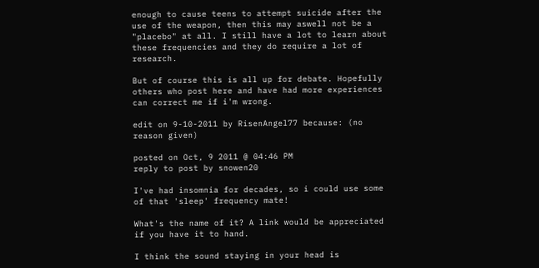enough to cause teens to attempt suicide after the use of the weapon, then this may aswell not be a "placebo" at all. I still have a lot to learn about these frequencies and they do require a lot of research.

But of course this is all up for debate. Hopefully others who post here and have had more experiences can correct me if i'm wrong.

edit on 9-10-2011 by RisenAngel77 because: (no reason given)

posted on Oct, 9 2011 @ 04:46 PM
reply to post by snowen20

I've had insomnia for decades, so i could use some of that 'sleep' frequency mate!

What's the name of it? A link would be appreciated if you have it to hand.

I think the sound staying in your head is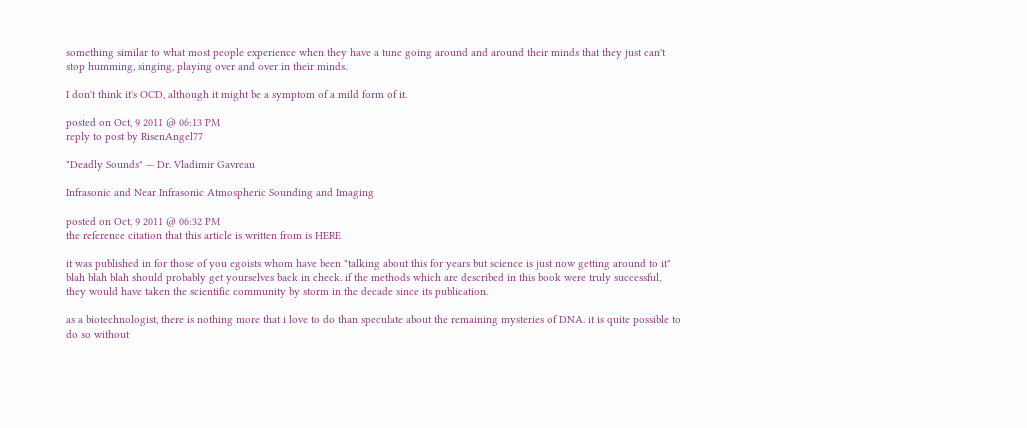something similar to what most people experience when they have a tune going around and around their minds that they just can't stop humming, singing, playing over and over in their minds.

I don't think it's OCD, although it might be a symptom of a mild form of it.

posted on Oct, 9 2011 @ 06:13 PM
reply to post by RisenAngel77

"Deadly Sounds" — Dr. Vladimir Gavreau

Infrasonic and Near Infrasonic Atmospheric Sounding and Imaging

posted on Oct, 9 2011 @ 06:32 PM
the reference citation that this article is written from is HERE

it was published in for those of you egoists whom have been "talking about this for years but science is just now getting around to it" blah blah blah should probably get yourselves back in check. if the methods which are described in this book were truly successful, they would have taken the scientific community by storm in the decade since its publication.

as a biotechnologist, there is nothing more that i love to do than speculate about the remaining mysteries of DNA. it is quite possible to do so without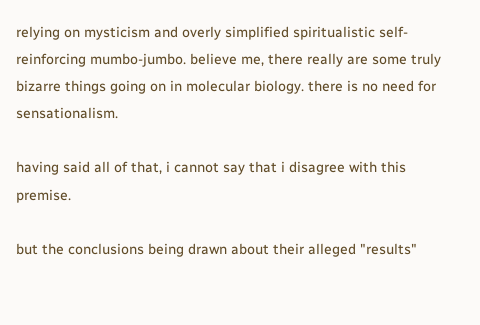relying on mysticism and overly simplified spiritualistic self-reinforcing mumbo-jumbo. believe me, there really are some truly bizarre things going on in molecular biology. there is no need for sensationalism.

having said all of that, i cannot say that i disagree with this premise.

but the conclusions being drawn about their alleged "results"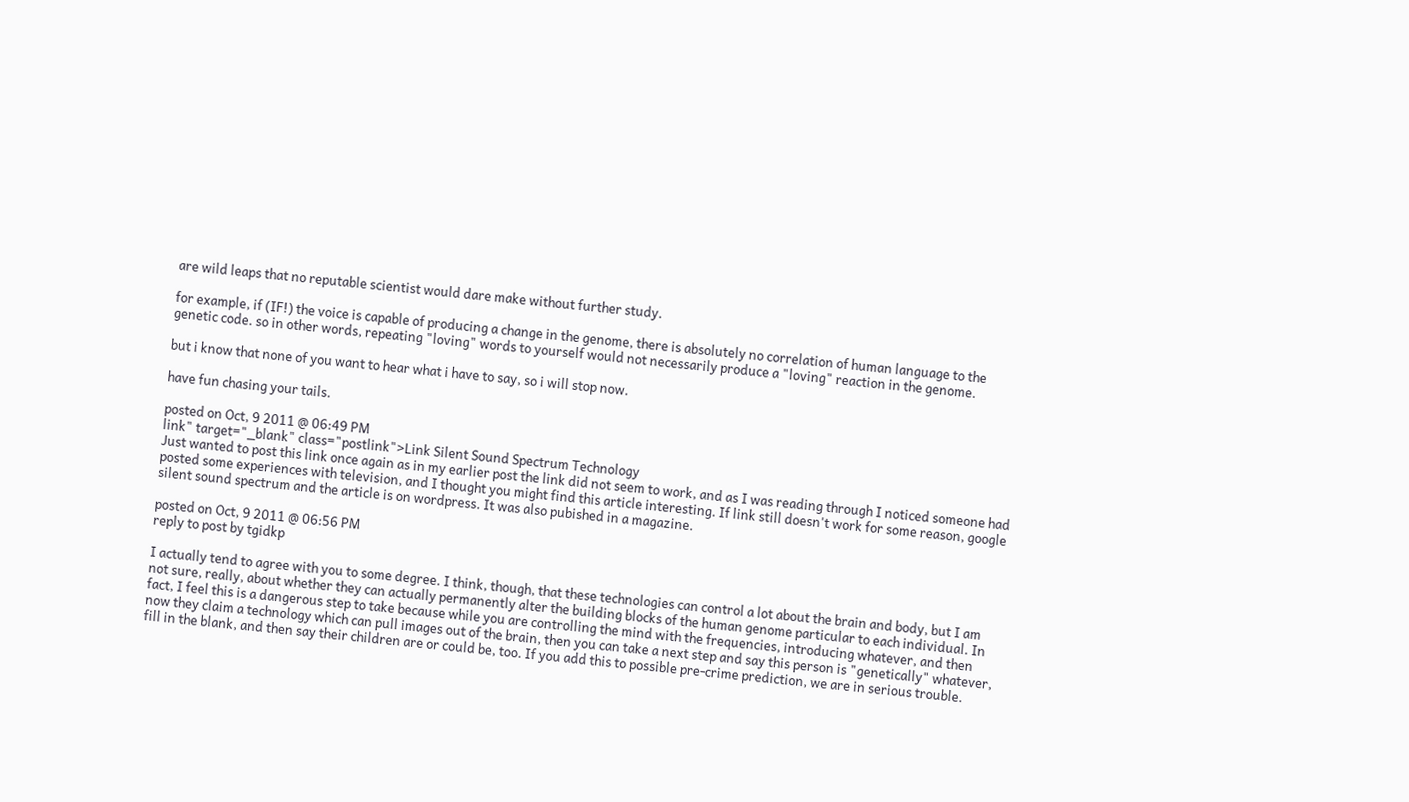are wild leaps that no reputable scientist would dare make without further study.

for example, if (IF!) the voice is capable of producing a change in the genome, there is absolutely no correlation of human language to the genetic code. so in other words, repeating "loving" words to yourself would not necessarily produce a "loving" reaction in the genome.

but i know that none of you want to hear what i have to say, so i will stop now.

have fun chasing your tails.

posted on Oct, 9 2011 @ 06:49 PM
link" target="_blank" class="postlink">Link Silent Sound Spectrum Technology
Just wanted to post this link once again as in my earlier post the link did not seem to work, and as I was reading through I noticed someone had posted some experiences with television, and I thought you might find this article interesting. If link still doesn't work for some reason, google silent sound spectrum and the article is on wordpress. It was also pubished in a magazine.

posted on Oct, 9 2011 @ 06:56 PM
reply to post by tgidkp

I actually tend to agree with you to some degree. I think, though, that these technologies can control a lot about the brain and body, but I am not sure, really, about whether they can actually permanently alter the building blocks of the human genome particular to each individual. In fact, I feel this is a dangerous step to take because while you are controlling the mind with the frequencies, introducing whatever, and then now they claim a technology which can pull images out of the brain, then you can take a next step and say this person is "genetically" whatever, fill in the blank, and then say their children are or could be, too. If you add this to possible pre-crime prediction, we are in serious trouble.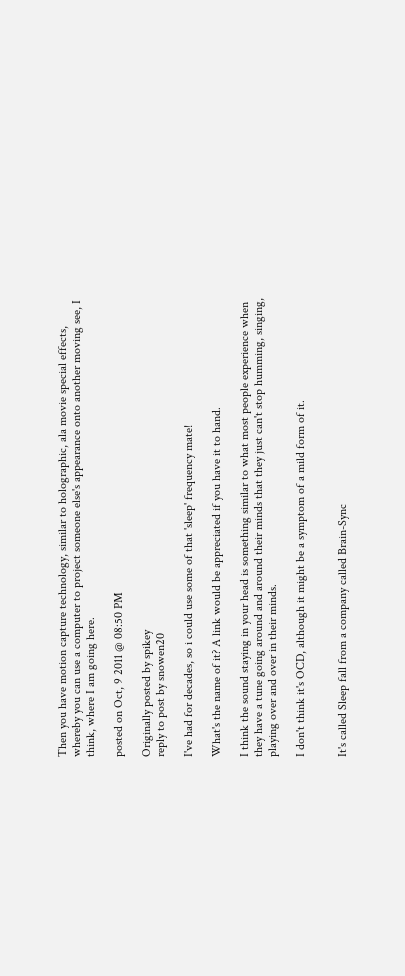Then you have motion capture technology, similar to holographic, ala movie special effects, whereby you can use a computer to project someone else's appearance onto another moving see, I think, where I am going here.

posted on Oct, 9 2011 @ 08:50 PM

Originally posted by spikey
reply to post by snowen20

I've had for decades, so i could use some of that 'sleep' frequency mate!

What's the name of it? A link would be appreciated if you have it to hand.

I think the sound staying in your head is something similar to what most people experience when they have a tune going around and around their minds that they just can't stop humming, singing, playing over and over in their minds.

I don't think it's OCD, although it might be a symptom of a mild form of it.


It's called Sleep fall from a company called Brain-Sync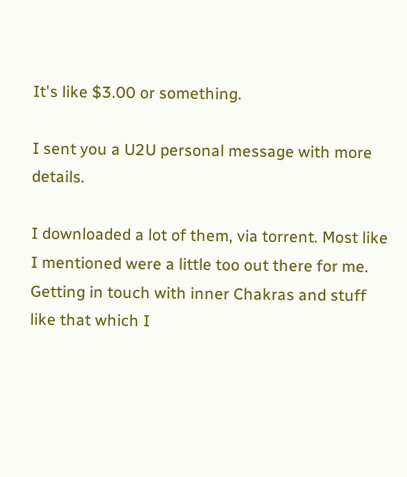It's like $3.00 or something.

I sent you a U2U personal message with more details.

I downloaded a lot of them, via torrent. Most like I mentioned were a little too out there for me. Getting in touch with inner Chakras and stuff like that which I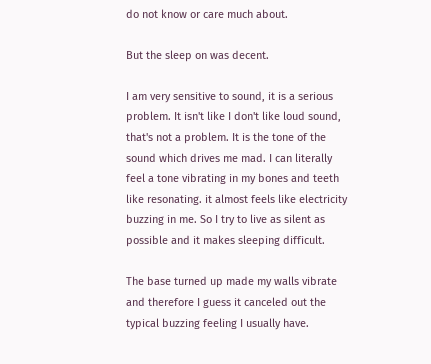do not know or care much about.

But the sleep on was decent.

I am very sensitive to sound, it is a serious problem. It isn't like I don't like loud sound, that's not a problem. It is the tone of the sound which drives me mad. I can literally feel a tone vibrating in my bones and teeth like resonating. it almost feels like electricity buzzing in me. So I try to live as silent as possible and it makes sleeping difficult.

The base turned up made my walls vibrate and therefore I guess it canceled out the typical buzzing feeling I usually have.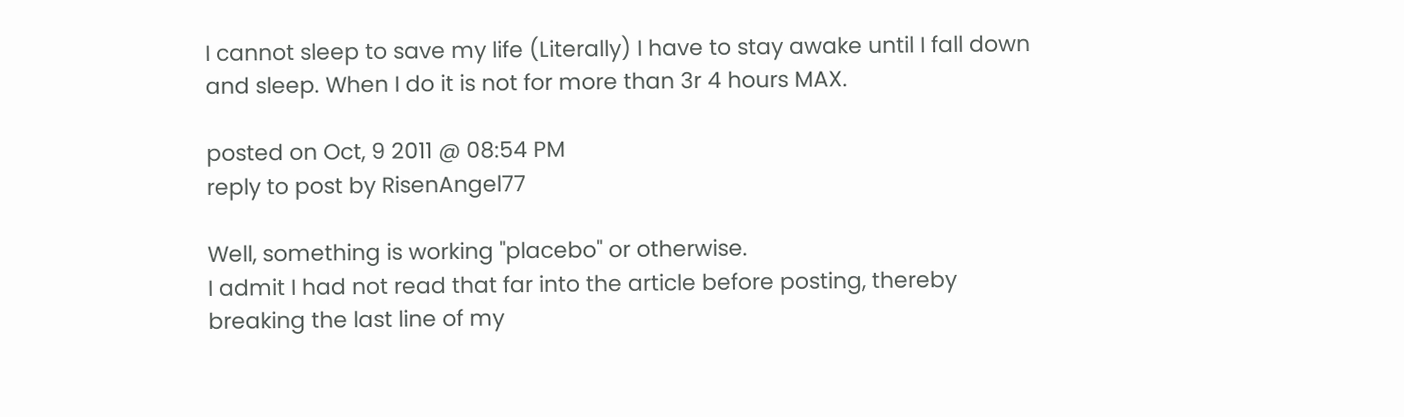I cannot sleep to save my life (Literally) I have to stay awake until I fall down and sleep. When I do it is not for more than 3r 4 hours MAX.

posted on Oct, 9 2011 @ 08:54 PM
reply to post by RisenAngel77

Well, something is working "placebo" or otherwise.
I admit I had not read that far into the article before posting, thereby breaking the last line of my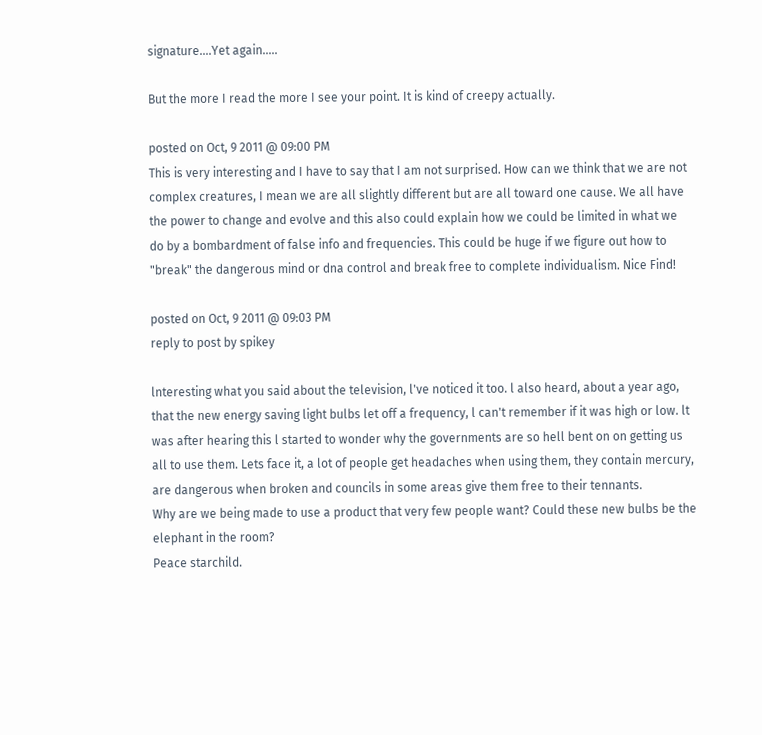signature....Yet again.....

But the more I read the more I see your point. It is kind of creepy actually.

posted on Oct, 9 2011 @ 09:00 PM
This is very interesting and I have to say that I am not surprised. How can we think that we are not complex creatures, I mean we are all slightly different but are all toward one cause. We all have the power to change and evolve and this also could explain how we could be limited in what we do by a bombardment of false info and frequencies. This could be huge if we figure out how to "break" the dangerous mind or dna control and break free to complete individualism. Nice Find!

posted on Oct, 9 2011 @ 09:03 PM
reply to post by spikey

lnteresting what you said about the television, l've noticed it too. l also heard, about a year ago, that the new energy saving light bulbs let off a frequency, l can't remember if it was high or low. lt was after hearing this l started to wonder why the governments are so hell bent on on getting us all to use them. Lets face it, a lot of people get headaches when using them, they contain mercury, are dangerous when broken and councils in some areas give them free to their tennants.
Why are we being made to use a product that very few people want? Could these new bulbs be the elephant in the room?
Peace starchild.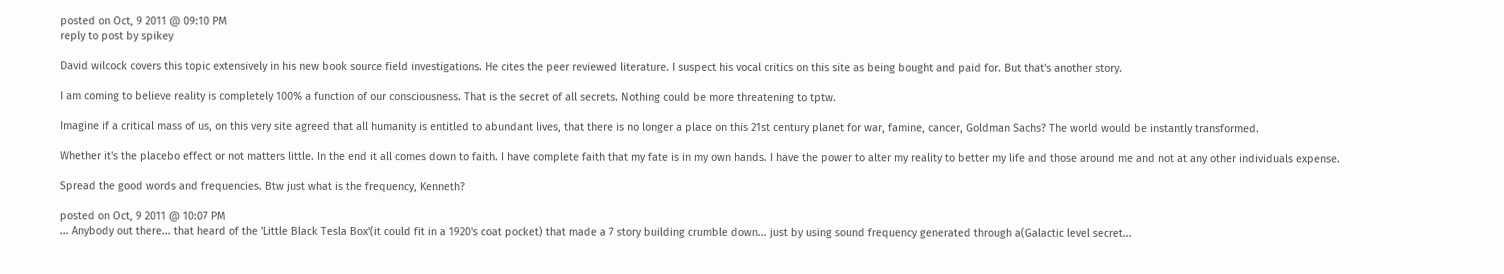posted on Oct, 9 2011 @ 09:10 PM
reply to post by spikey

David wilcock covers this topic extensively in his new book source field investigations. He cites the peer reviewed literature. I suspect his vocal critics on this site as being bought and paid for. But that's another story.

I am coming to believe reality is completely 100% a function of our consciousness. That is the secret of all secrets. Nothing could be more threatening to tptw.

Imagine if a critical mass of us, on this very site agreed that all humanity is entitled to abundant lives, that there is no longer a place on this 21st century planet for war, famine, cancer, Goldman Sachs? The world would be instantly transformed.

Whether it's the placebo effect or not matters little. In the end it all comes down to faith. I have complete faith that my fate is in my own hands. I have the power to alter my reality to better my life and those around me and not at any other individuals expense.

Spread the good words and frequencies. Btw just what is the frequency, Kenneth?

posted on Oct, 9 2011 @ 10:07 PM
... Anybody out there... that heard of the 'Little Black Tesla Box'(it could fit in a 1920's coat pocket) that made a 7 story building crumble down... just by using sound frequency generated through a(Galactic level secret...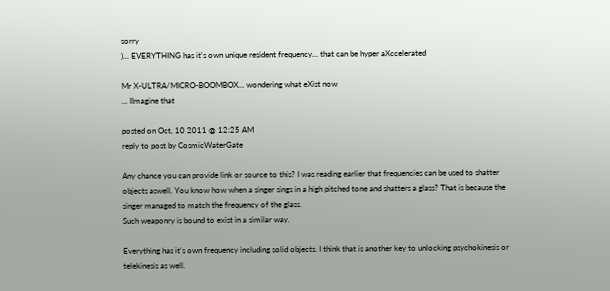sorry
)... EVERYTHING has it's own unique resident frequency... that can be hyper aXccelerated

Mr X-ULTRA/MICRO-BOOMBOX... wondering what eXist now
... IImagine that

posted on Oct, 10 2011 @ 12:25 AM
reply to post by CosmicWaterGate

Any chance you can provide link or source to this? I was reading earlier that frequencies can be used to shatter objects aswell. You know how when a singer sings in a high pitched tone and shatters a glass? That is because the singer managed to match the frequency of the glass.
Such weaponry is bound to exist in a similar way.

Everything has it's own frequency including solid objects. I think that is another key to unlocking psychokinesis or telekinesis as well.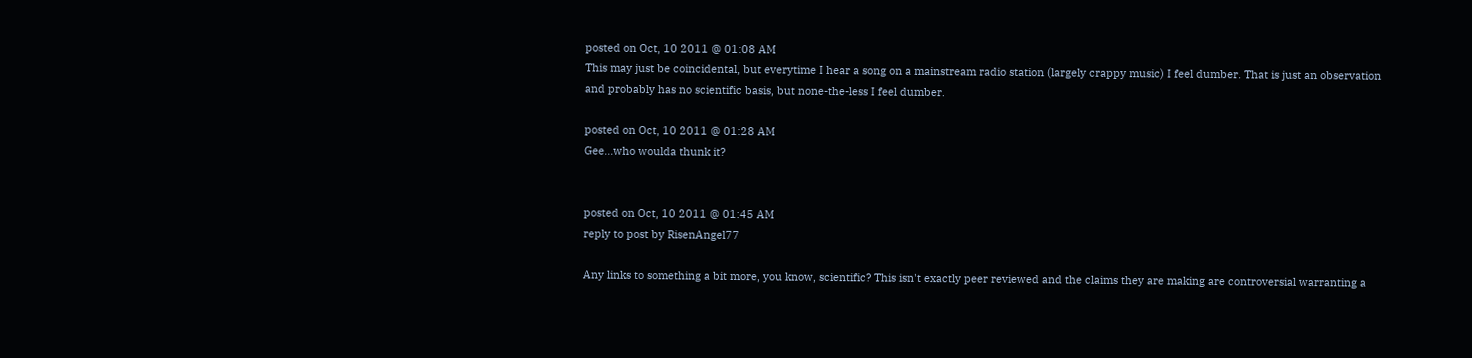posted on Oct, 10 2011 @ 01:08 AM
This may just be coincidental, but everytime I hear a song on a mainstream radio station (largely crappy music) I feel dumber. That is just an observation and probably has no scientific basis, but none-the-less I feel dumber.

posted on Oct, 10 2011 @ 01:28 AM
Gee...who woulda thunk it?


posted on Oct, 10 2011 @ 01:45 AM
reply to post by RisenAngel77

Any links to something a bit more, you know, scientific? This isn't exactly peer reviewed and the claims they are making are controversial warranting a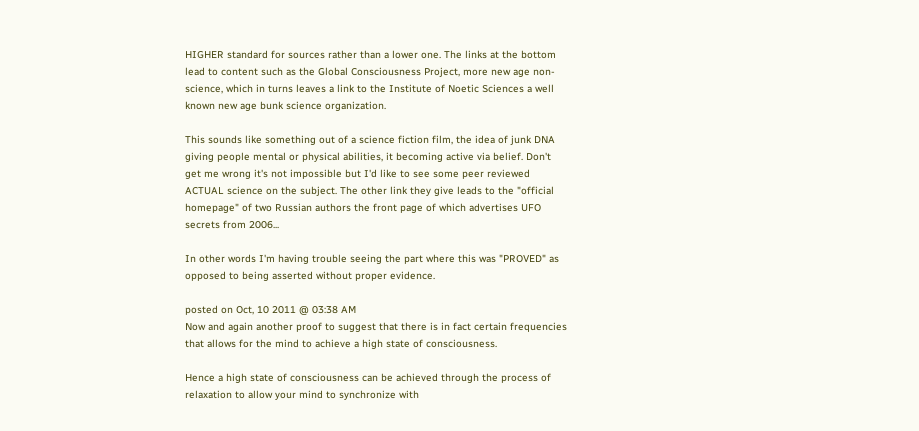HIGHER standard for sources rather than a lower one. The links at the bottom lead to content such as the Global Consciousness Project, more new age non-science, which in turns leaves a link to the Institute of Noetic Sciences a well known new age bunk science organization.

This sounds like something out of a science fiction film, the idea of junk DNA giving people mental or physical abilities, it becoming active via belief. Don't get me wrong it's not impossible but I'd like to see some peer reviewed ACTUAL science on the subject. The other link they give leads to the "official homepage" of two Russian authors the front page of which advertises UFO secrets from 2006...

In other words I'm having trouble seeing the part where this was "PROVED" as opposed to being asserted without proper evidence.

posted on Oct, 10 2011 @ 03:38 AM
Now and again another proof to suggest that there is in fact certain frequencies that allows for the mind to achieve a high state of consciousness.

Hence a high state of consciousness can be achieved through the process of relaxation to allow your mind to synchronize with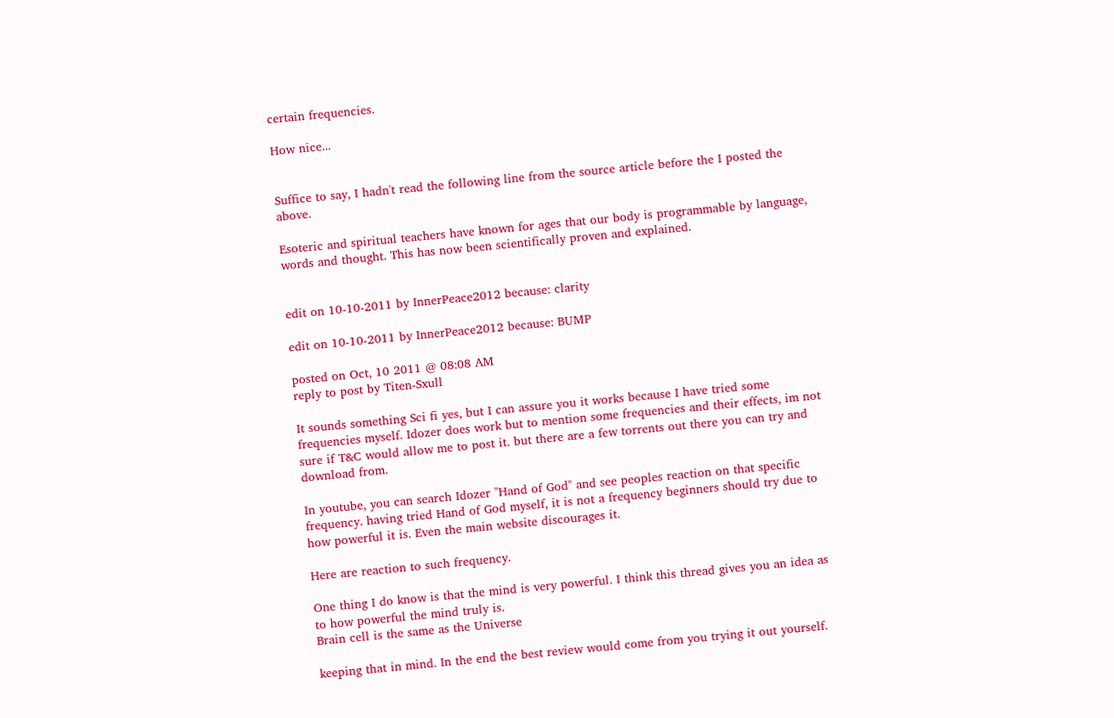certain frequencies.

How nice...


Suffice to say, I hadn't read the following line from the source article before the I posted the above.

Esoteric and spiritual teachers have known for ages that our body is programmable by language, words and thought. This has now been scientifically proven and explained.


edit on 10-10-2011 by InnerPeace2012 because: clarity

edit on 10-10-2011 by InnerPeace2012 because: BUMP

posted on Oct, 10 2011 @ 08:08 AM
reply to post by Titen-Sxull

It sounds something Sci fi yes, but I can assure you it works because I have tried some frequencies myself. Idozer does work but to mention some frequencies and their effects, im not sure if T&C would allow me to post it. but there are a few torrents out there you can try and download from.

In youtube, you can search Idozer "Hand of God" and see peoples reaction on that specific frequency. having tried Hand of God myself, it is not a frequency beginners should try due to how powerful it is. Even the main website discourages it.

Here are reaction to such frequency.

One thing I do know is that the mind is very powerful. I think this thread gives you an idea as to how powerful the mind truly is.
Brain cell is the same as the Universe

keeping that in mind. In the end the best review would come from you trying it out yourself.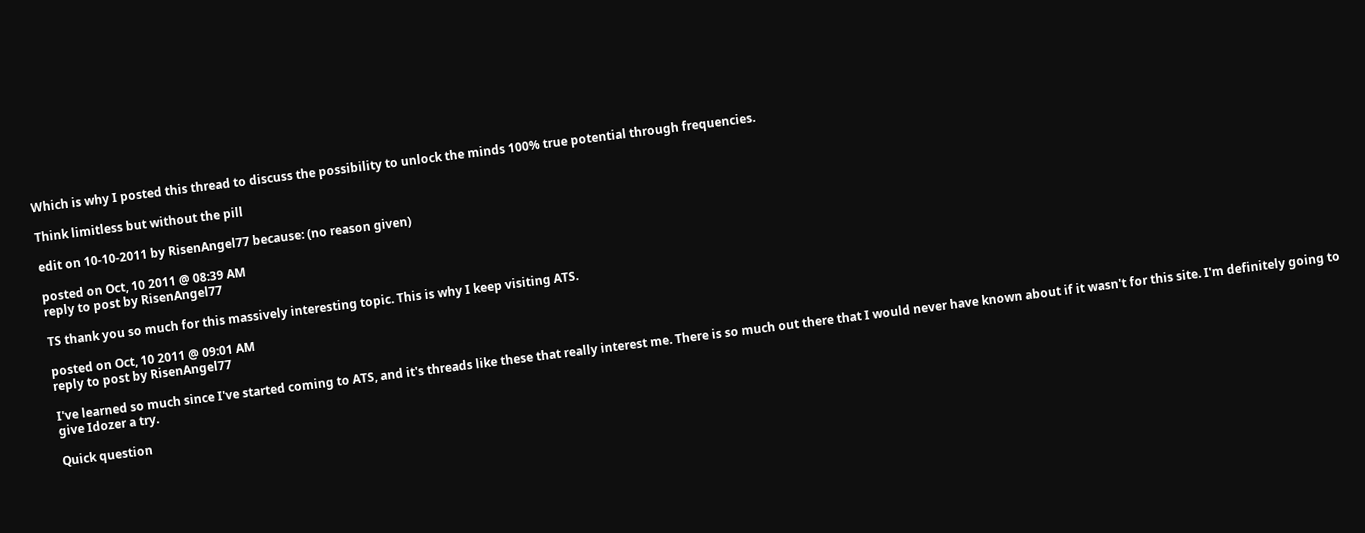Which is why I posted this thread to discuss the possibility to unlock the minds 100% true potential through frequencies.

Think limitless but without the pill

edit on 10-10-2011 by RisenAngel77 because: (no reason given)

posted on Oct, 10 2011 @ 08:39 AM
reply to post by RisenAngel77

TS thank you so much for this massively interesting topic. This is why I keep visiting ATS.

posted on Oct, 10 2011 @ 09:01 AM
reply to post by RisenAngel77

I've learned so much since I've started coming to ATS, and it's threads like these that really interest me. There is so much out there that I would never have known about if it wasn't for this site. I'm definitely going to give Idozer a try.

Quick question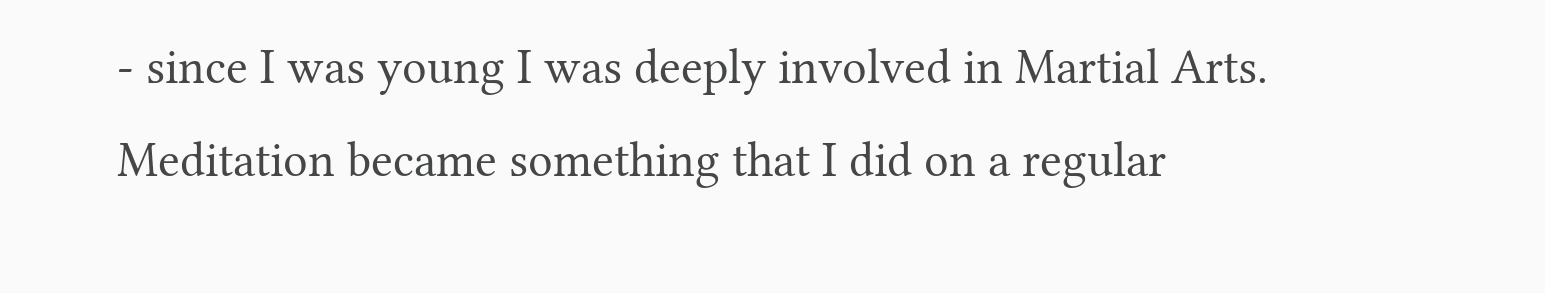- since I was young I was deeply involved in Martial Arts. Meditation became something that I did on a regular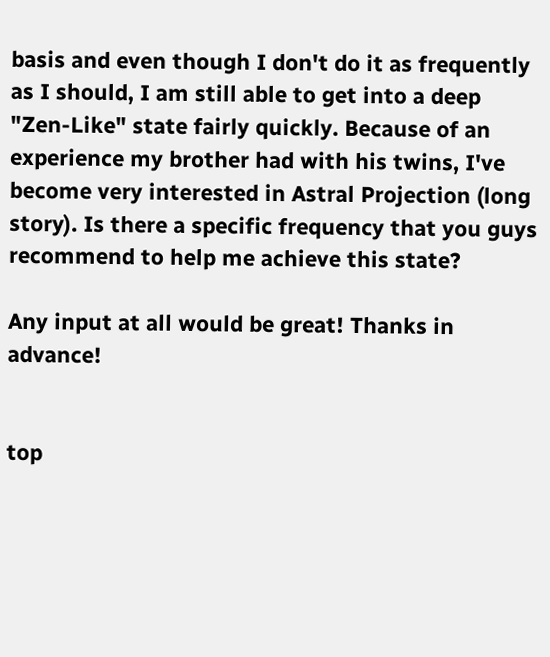basis and even though I don't do it as frequently as I should, I am still able to get into a deep "Zen-Like" state fairly quickly. Because of an experience my brother had with his twins, I've become very interested in Astral Projection (long story). Is there a specific frequency that you guys recommend to help me achieve this state?

Any input at all would be great! Thanks in advance!


top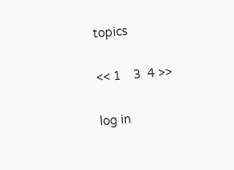topics

<< 1    3  4 >>

log in